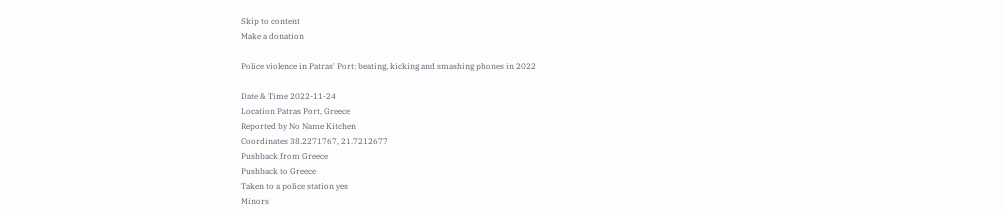Skip to content
Make a donation

Police violence in Patras' Port: beating, kicking and smashing phones in 2022

Date & Time 2022-11-24
Location Patras Port, Greece
Reported by No Name Kitchen
Coordinates 38.2271767, 21.7212677
Pushback from Greece
Pushback to Greece
Taken to a police station yes
Minors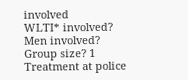involved
WLTI* involved?
Men involved?
Group size? 1
Treatment at police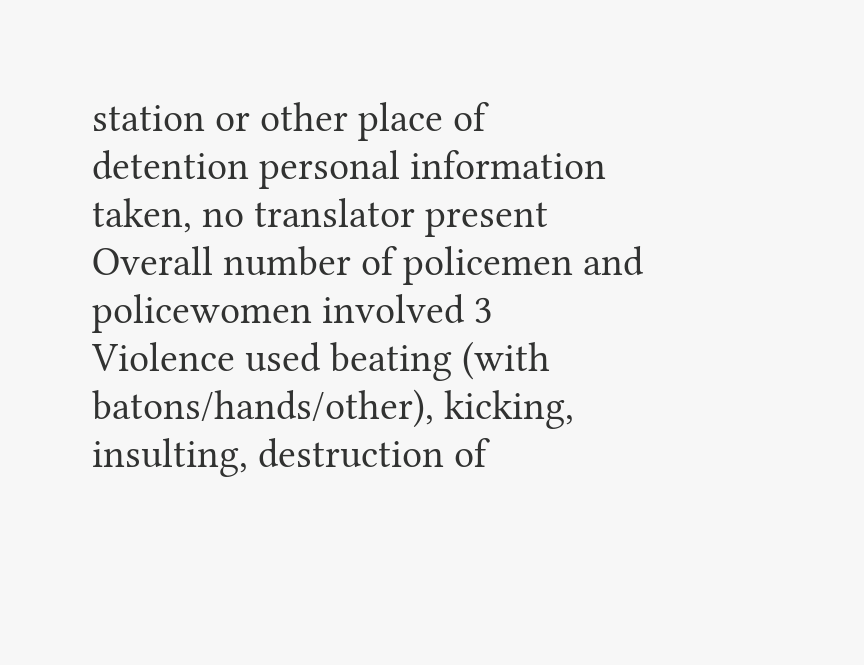station or other place of detention personal information taken, no translator present
Overall number of policemen and policewomen involved 3
Violence used beating (with batons/hands/other), kicking, insulting, destruction of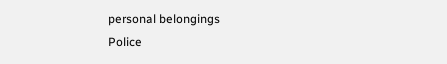personal belongings
Police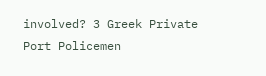involved? 3 Greek Private Port Policemen